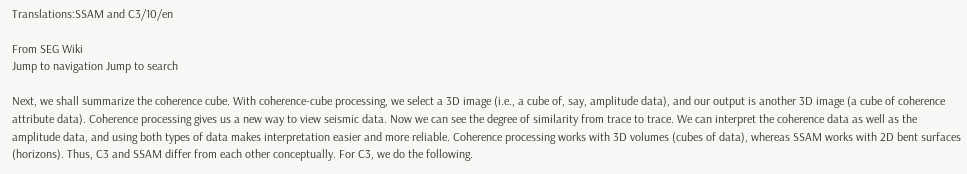Translations:SSAM and C3/10/en

From SEG Wiki
Jump to navigation Jump to search

Next, we shall summarize the coherence cube. With coherence-cube processing, we select a 3D image (i.e., a cube of, say, amplitude data), and our output is another 3D image (a cube of coherence attribute data). Coherence processing gives us a new way to view seismic data. Now we can see the degree of similarity from trace to trace. We can interpret the coherence data as well as the amplitude data, and using both types of data makes interpretation easier and more reliable. Coherence processing works with 3D volumes (cubes of data), whereas SSAM works with 2D bent surfaces (horizons). Thus, C3 and SSAM differ from each other conceptually. For C3, we do the following.